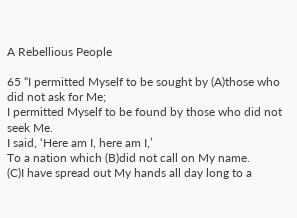A Rebellious People

65 “I permitted Myself to be sought by (A)those who did not ask for Me;
I permitted Myself to be found by those who did not seek Me.
I said, ‘Here am I, here am I,’
To a nation which (B)did not call on My name.
(C)I have spread out My hands all day long to a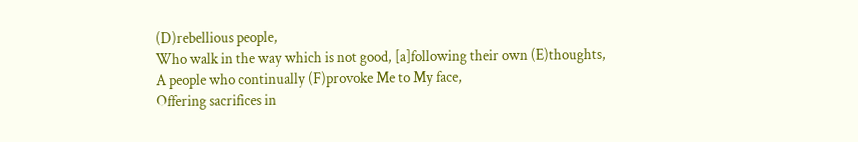(D)rebellious people,
Who walk in the way which is not good, [a]following their own (E)thoughts,
A people who continually (F)provoke Me to My face,
Offering sacrifices in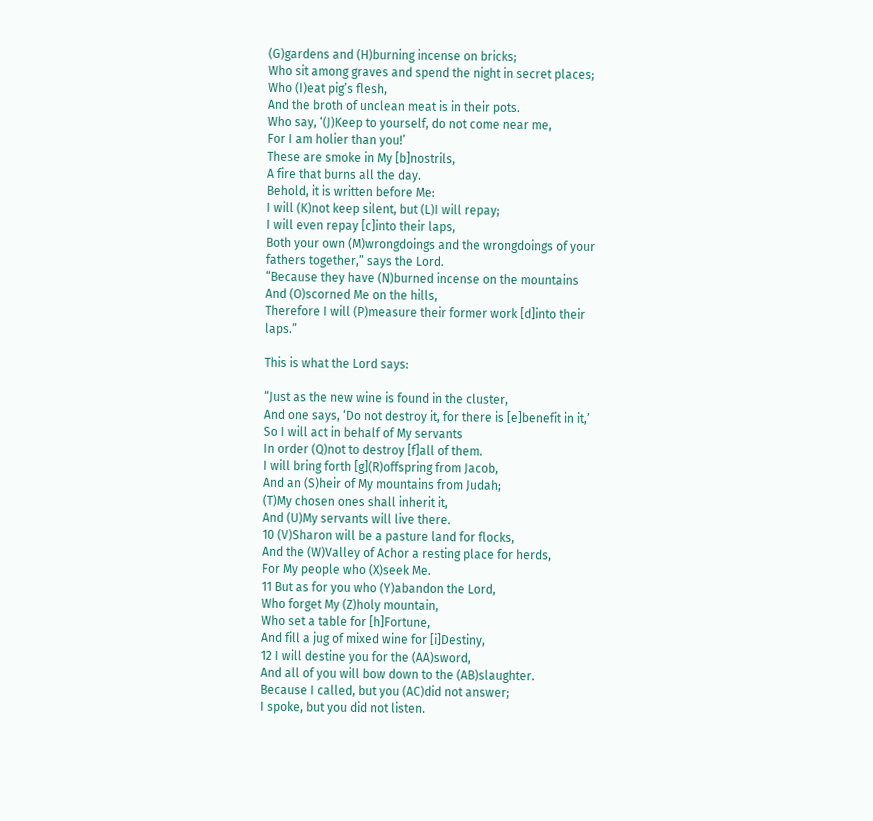(G)gardens and (H)burning incense on bricks;
Who sit among graves and spend the night in secret places;
Who (I)eat pig’s flesh,
And the broth of unclean meat is in their pots.
Who say, ‘(J)Keep to yourself, do not come near me,
For I am holier than you!’
These are smoke in My [b]nostrils,
A fire that burns all the day.
Behold, it is written before Me:
I will (K)not keep silent, but (L)I will repay;
I will even repay [c]into their laps,
Both your own (M)wrongdoings and the wrongdoings of your fathers together,” says the Lord.
“Because they have (N)burned incense on the mountains
And (O)scorned Me on the hills,
Therefore I will (P)measure their former work [d]into their laps.”

This is what the Lord says:

“Just as the new wine is found in the cluster,
And one says, ‘Do not destroy it, for there is [e]benefit in it,’
So I will act in behalf of My servants
In order (Q)not to destroy [f]all of them.
I will bring forth [g](R)offspring from Jacob,
And an (S)heir of My mountains from Judah;
(T)My chosen ones shall inherit it,
And (U)My servants will live there.
10 (V)Sharon will be a pasture land for flocks,
And the (W)Valley of Achor a resting place for herds,
For My people who (X)seek Me.
11 But as for you who (Y)abandon the Lord,
Who forget My (Z)holy mountain,
Who set a table for [h]Fortune,
And fill a jug of mixed wine for [i]Destiny,
12 I will destine you for the (AA)sword,
And all of you will bow down to the (AB)slaughter.
Because I called, but you (AC)did not answer;
I spoke, but you did not listen.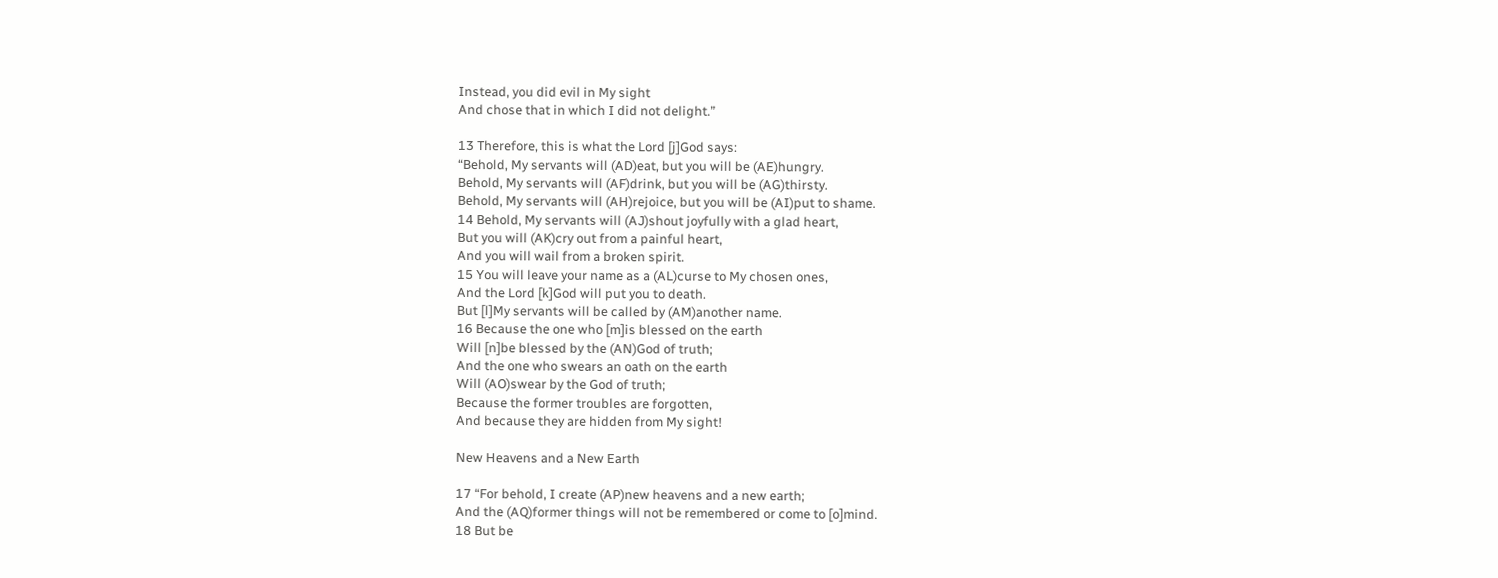Instead, you did evil in My sight
And chose that in which I did not delight.”

13 Therefore, this is what the Lord [j]God says:
“Behold, My servants will (AD)eat, but you will be (AE)hungry.
Behold, My servants will (AF)drink, but you will be (AG)thirsty.
Behold, My servants will (AH)rejoice, but you will be (AI)put to shame.
14 Behold, My servants will (AJ)shout joyfully with a glad heart,
But you will (AK)cry out from a painful heart,
And you will wail from a broken spirit.
15 You will leave your name as a (AL)curse to My chosen ones,
And the Lord [k]God will put you to death.
But [l]My servants will be called by (AM)another name.
16 Because the one who [m]is blessed on the earth
Will [n]be blessed by the (AN)God of truth;
And the one who swears an oath on the earth
Will (AO)swear by the God of truth;
Because the former troubles are forgotten,
And because they are hidden from My sight!

New Heavens and a New Earth

17 “For behold, I create (AP)new heavens and a new earth;
And the (AQ)former things will not be remembered or come to [o]mind.
18 But be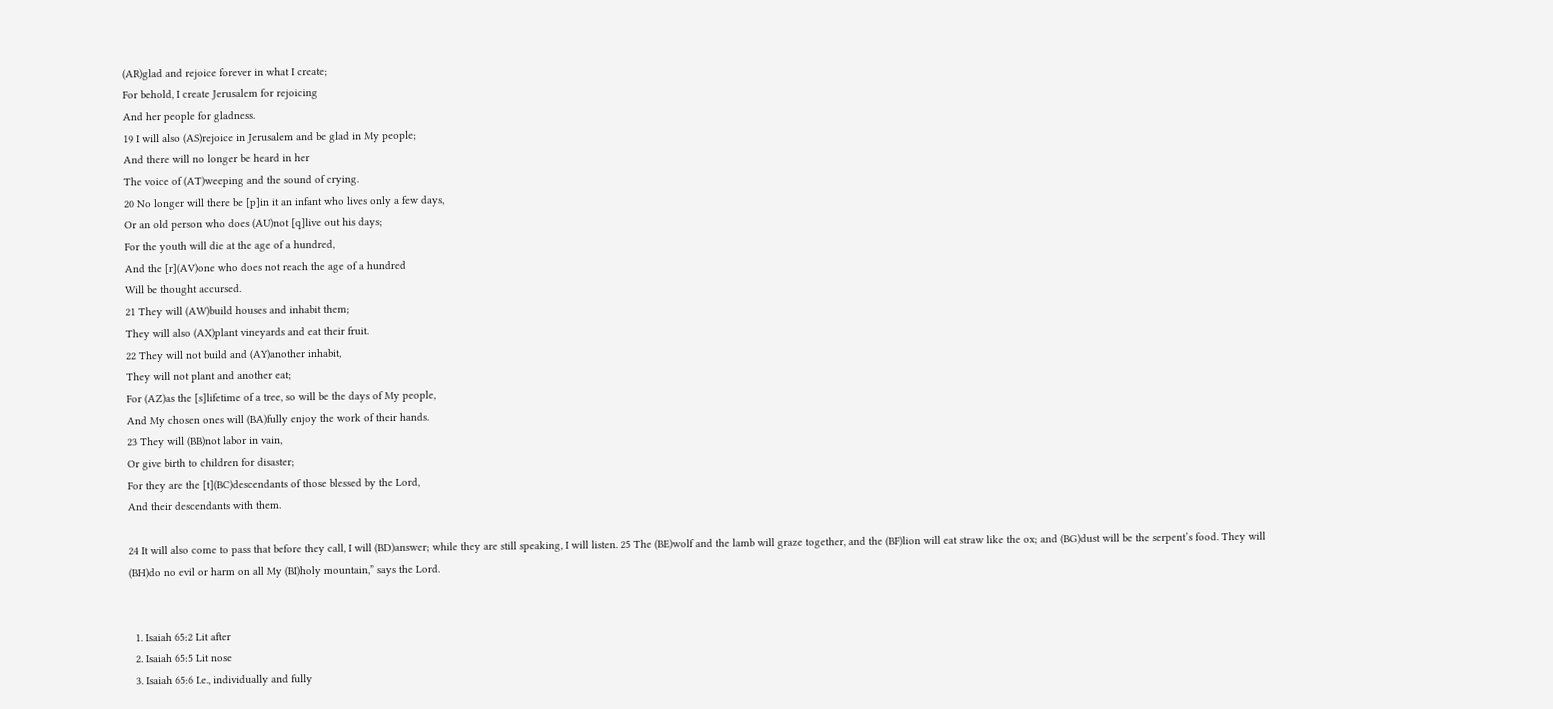(AR)glad and rejoice forever in what I create;
For behold, I create Jerusalem for rejoicing
And her people for gladness.
19 I will also (AS)rejoice in Jerusalem and be glad in My people;
And there will no longer be heard in her
The voice of (AT)weeping and the sound of crying.
20 No longer will there be [p]in it an infant who lives only a few days,
Or an old person who does (AU)not [q]live out his days;
For the youth will die at the age of a hundred,
And the [r](AV)one who does not reach the age of a hundred
Will be thought accursed.
21 They will (AW)build houses and inhabit them;
They will also (AX)plant vineyards and eat their fruit.
22 They will not build and (AY)another inhabit,
They will not plant and another eat;
For (AZ)as the [s]lifetime of a tree, so will be the days of My people,
And My chosen ones will (BA)fully enjoy the work of their hands.
23 They will (BB)not labor in vain,
Or give birth to children for disaster;
For they are the [t](BC)descendants of those blessed by the Lord,
And their descendants with them.

24 It will also come to pass that before they call, I will (BD)answer; while they are still speaking, I will listen. 25 The (BE)wolf and the lamb will graze together, and the (BF)lion will eat straw like the ox; and (BG)dust will be the serpent’s food. They will (BH)do no evil or harm on all My (BI)holy mountain,” says the Lord.


  1. Isaiah 65:2 Lit after
  2. Isaiah 65:5 Lit nose
  3. Isaiah 65:6 I.e., individually and fully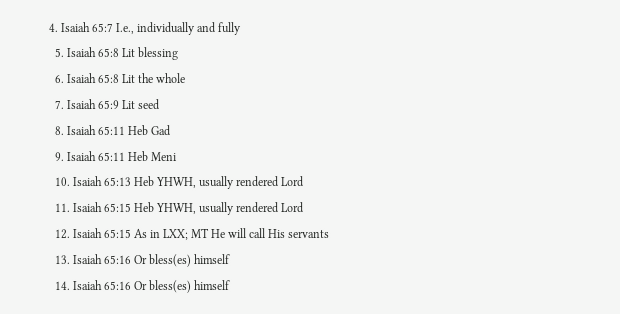4. Isaiah 65:7 I.e., individually and fully
  5. Isaiah 65:8 Lit blessing
  6. Isaiah 65:8 Lit the whole
  7. Isaiah 65:9 Lit seed
  8. Isaiah 65:11 Heb Gad
  9. Isaiah 65:11 Heb Meni
  10. Isaiah 65:13 Heb YHWH, usually rendered Lord
  11. Isaiah 65:15 Heb YHWH, usually rendered Lord
  12. Isaiah 65:15 As in LXX; MT He will call His servants
  13. Isaiah 65:16 Or bless(es) himself
  14. Isaiah 65:16 Or bless(es) himself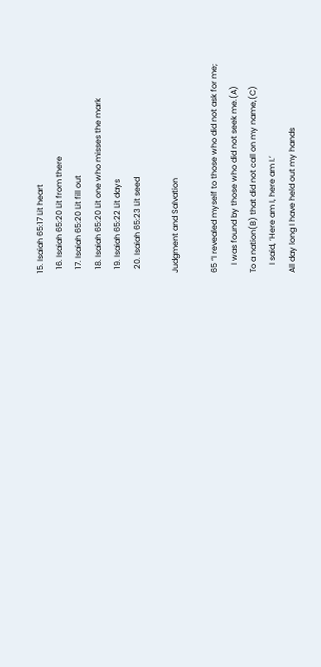15. Isaiah 65:17 Lit heart
  16. Isaiah 65:20 Lit from there
  17. Isaiah 65:20 Lit fill out
  18. Isaiah 65:20 Lit one who misses the mark
  19. Isaiah 65:22 Lit days
  20. Isaiah 65:23 Lit seed

Judgment and Salvation

65 “I revealed myself to those who did not ask for me;
    I was found by those who did not seek me.(A)
To a nation(B) that did not call on my name,(C)
    I said, ‘Here am I, here am I.’
All day long I have held out my hands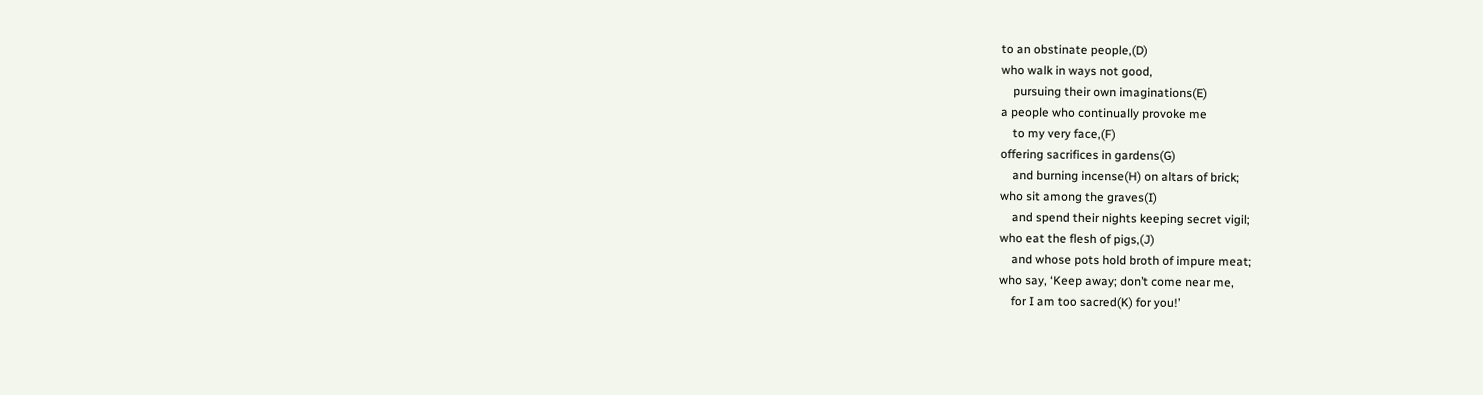to an obstinate people,(D)
who walk in ways not good,
    pursuing their own imaginations(E)
a people who continually provoke me
    to my very face,(F)
offering sacrifices in gardens(G)
    and burning incense(H) on altars of brick;
who sit among the graves(I)
    and spend their nights keeping secret vigil;
who eat the flesh of pigs,(J)
    and whose pots hold broth of impure meat;
who say, ‘Keep away; don’t come near me,
    for I am too sacred(K) for you!’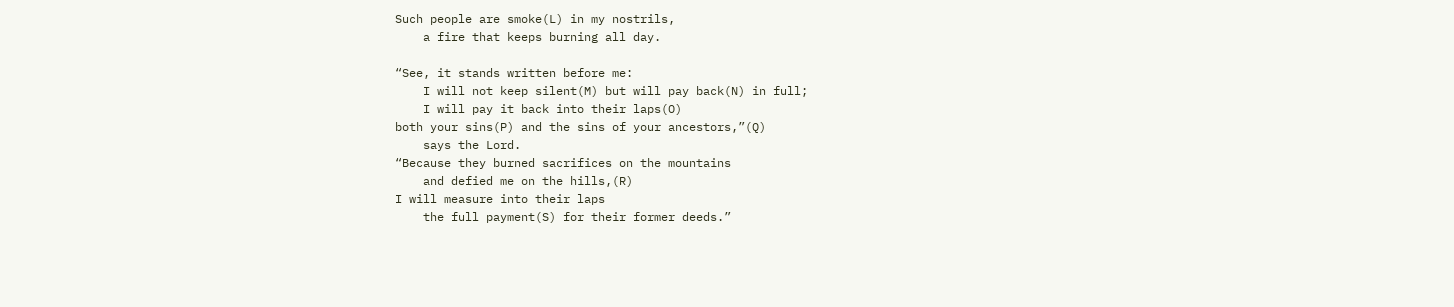Such people are smoke(L) in my nostrils,
    a fire that keeps burning all day.

“See, it stands written before me:
    I will not keep silent(M) but will pay back(N) in full;
    I will pay it back into their laps(O)
both your sins(P) and the sins of your ancestors,”(Q)
    says the Lord.
“Because they burned sacrifices on the mountains
    and defied me on the hills,(R)
I will measure into their laps
    the full payment(S) for their former deeds.”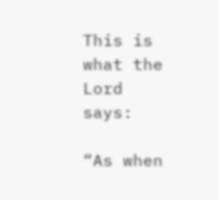This is what the Lord says:

“As when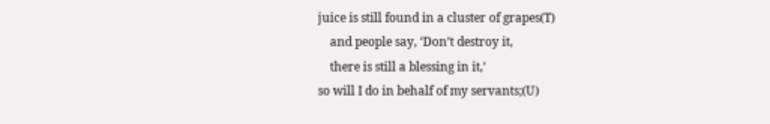juice is still found in a cluster of grapes(T)
    and people say, ‘Don’t destroy it,
    there is still a blessing in it,’
so will I do in behalf of my servants;(U)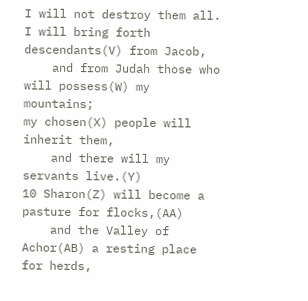I will not destroy them all.
I will bring forth descendants(V) from Jacob,
    and from Judah those who will possess(W) my mountains;
my chosen(X) people will inherit them,
    and there will my servants live.(Y)
10 Sharon(Z) will become a pasture for flocks,(AA)
    and the Valley of Achor(AB) a resting place for herds,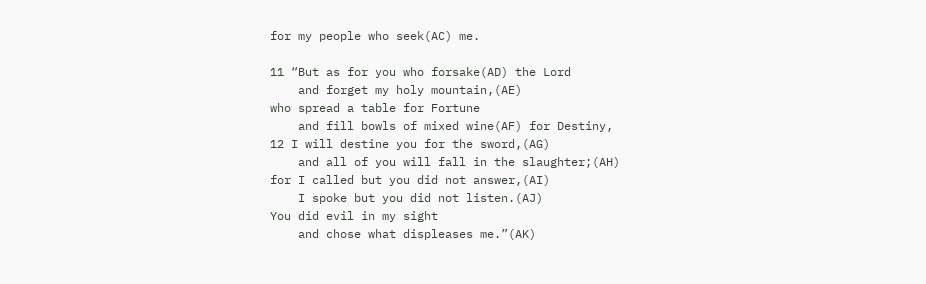for my people who seek(AC) me.

11 “But as for you who forsake(AD) the Lord
    and forget my holy mountain,(AE)
who spread a table for Fortune
    and fill bowls of mixed wine(AF) for Destiny,
12 I will destine you for the sword,(AG)
    and all of you will fall in the slaughter;(AH)
for I called but you did not answer,(AI)
    I spoke but you did not listen.(AJ)
You did evil in my sight
    and chose what displeases me.”(AK)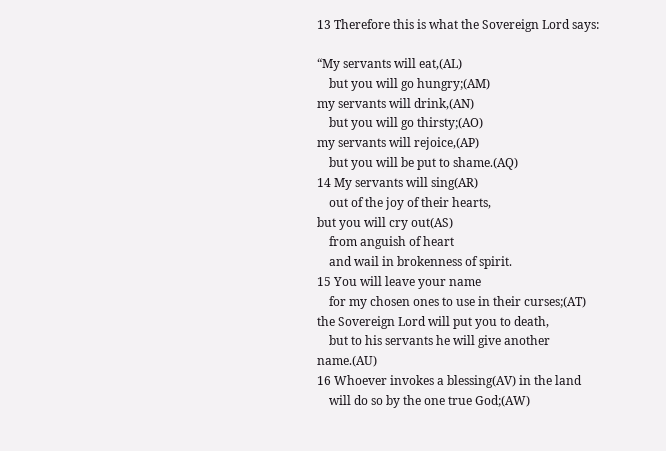13 Therefore this is what the Sovereign Lord says:

“My servants will eat,(AL)
    but you will go hungry;(AM)
my servants will drink,(AN)
    but you will go thirsty;(AO)
my servants will rejoice,(AP)
    but you will be put to shame.(AQ)
14 My servants will sing(AR)
    out of the joy of their hearts,
but you will cry out(AS)
    from anguish of heart
    and wail in brokenness of spirit.
15 You will leave your name
    for my chosen ones to use in their curses;(AT)
the Sovereign Lord will put you to death,
    but to his servants he will give another name.(AU)
16 Whoever invokes a blessing(AV) in the land
    will do so by the one true God;(AW)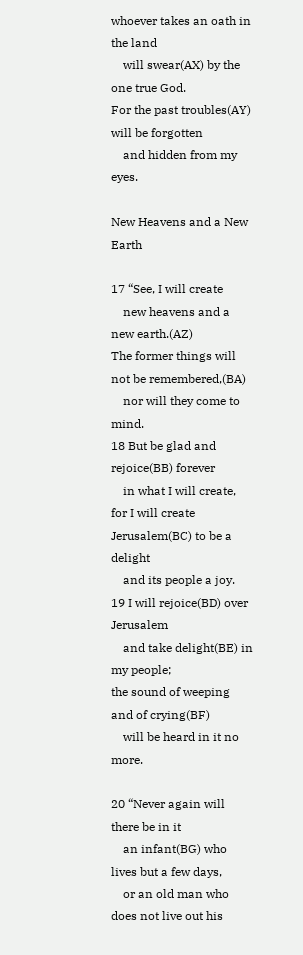whoever takes an oath in the land
    will swear(AX) by the one true God.
For the past troubles(AY) will be forgotten
    and hidden from my eyes.

New Heavens and a New Earth

17 “See, I will create
    new heavens and a new earth.(AZ)
The former things will not be remembered,(BA)
    nor will they come to mind.
18 But be glad and rejoice(BB) forever
    in what I will create,
for I will create Jerusalem(BC) to be a delight
    and its people a joy.
19 I will rejoice(BD) over Jerusalem
    and take delight(BE) in my people;
the sound of weeping and of crying(BF)
    will be heard in it no more.

20 “Never again will there be in it
    an infant(BG) who lives but a few days,
    or an old man who does not live out his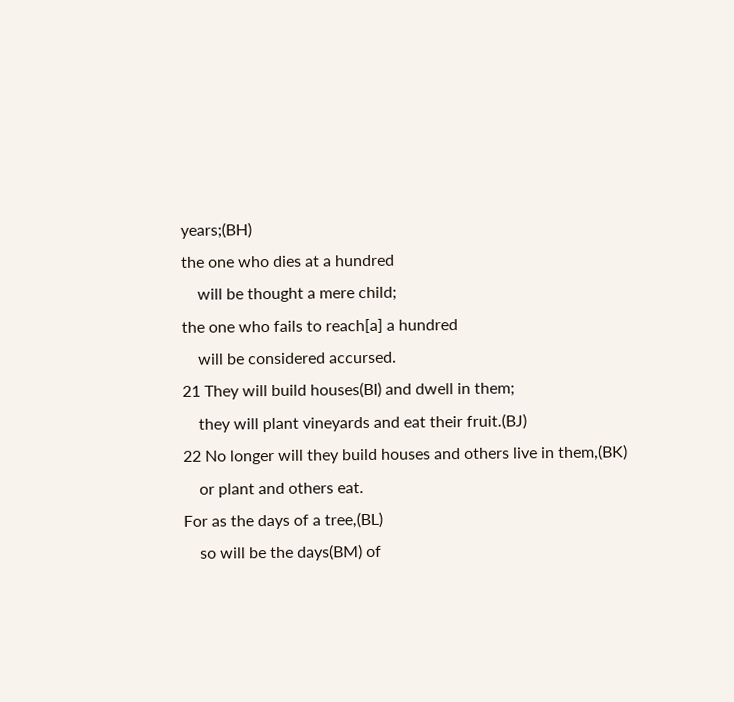years;(BH)
the one who dies at a hundred
    will be thought a mere child;
the one who fails to reach[a] a hundred
    will be considered accursed.
21 They will build houses(BI) and dwell in them;
    they will plant vineyards and eat their fruit.(BJ)
22 No longer will they build houses and others live in them,(BK)
    or plant and others eat.
For as the days of a tree,(BL)
    so will be the days(BM) of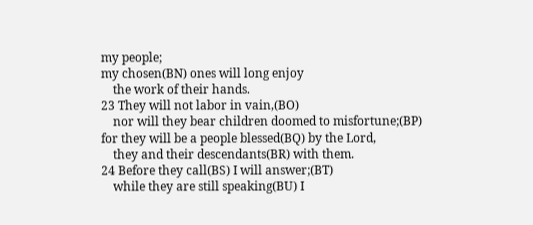my people;
my chosen(BN) ones will long enjoy
    the work of their hands.
23 They will not labor in vain,(BO)
    nor will they bear children doomed to misfortune;(BP)
for they will be a people blessed(BQ) by the Lord,
    they and their descendants(BR) with them.
24 Before they call(BS) I will answer;(BT)
    while they are still speaking(BU) I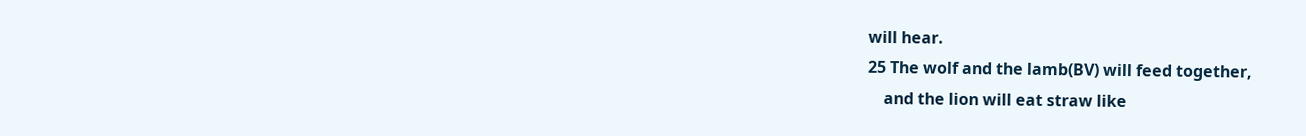will hear.
25 The wolf and the lamb(BV) will feed together,
    and the lion will eat straw like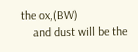the ox,(BW)
    and dust will be the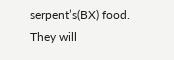serpent’s(BX) food.
They will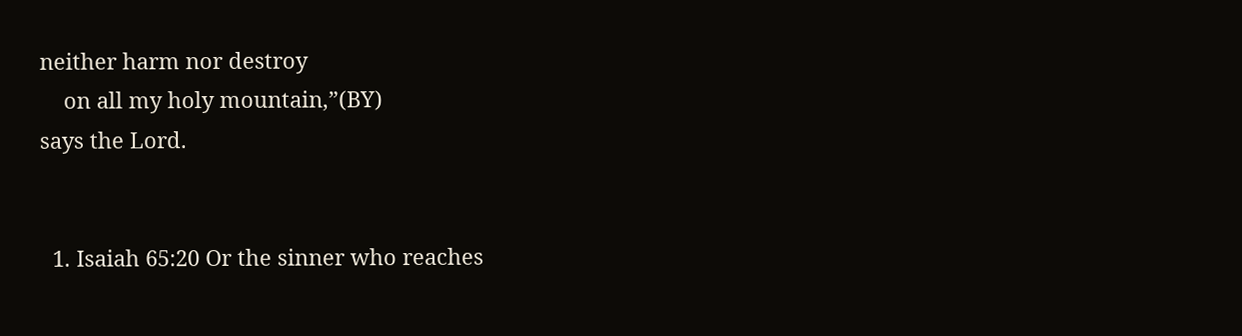neither harm nor destroy
    on all my holy mountain,”(BY)
says the Lord.


  1. Isaiah 65:20 Or the sinner who reaches